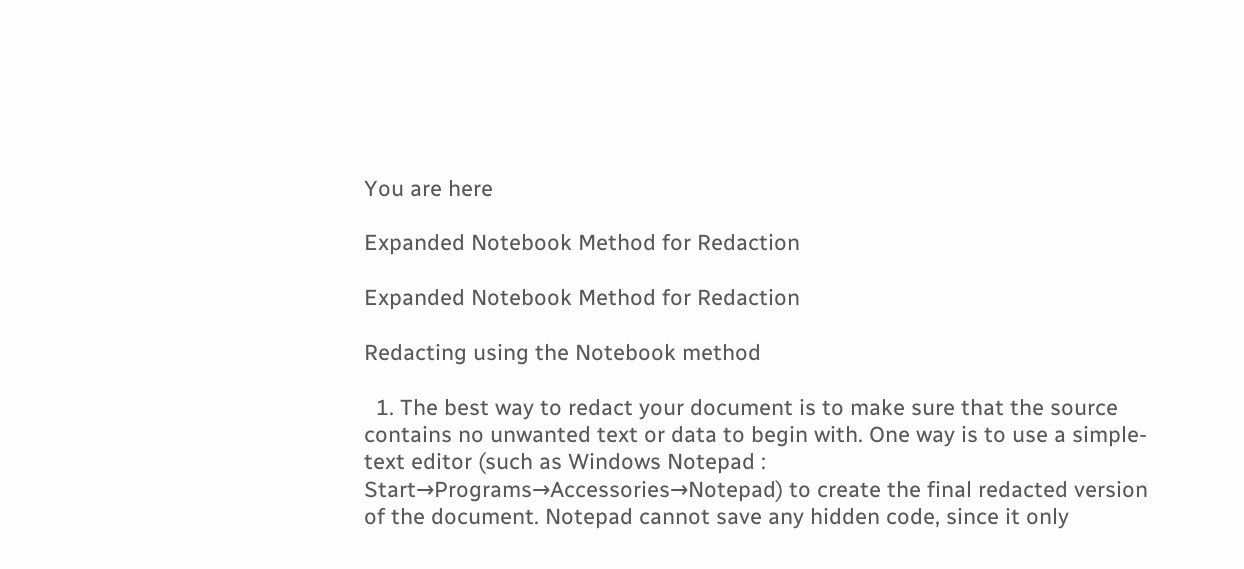You are here

Expanded Notebook Method for Redaction

Expanded Notebook Method for Redaction

Redacting using the Notebook method

  1. The best way to redact your document is to make sure that the source contains no unwanted text or data to begin with. One way is to use a simple-text editor (such as Windows Notepad : Start→Programs→Accessories→Notepad) to create the final redacted version of the document. Notepad cannot save any hidden code, since it only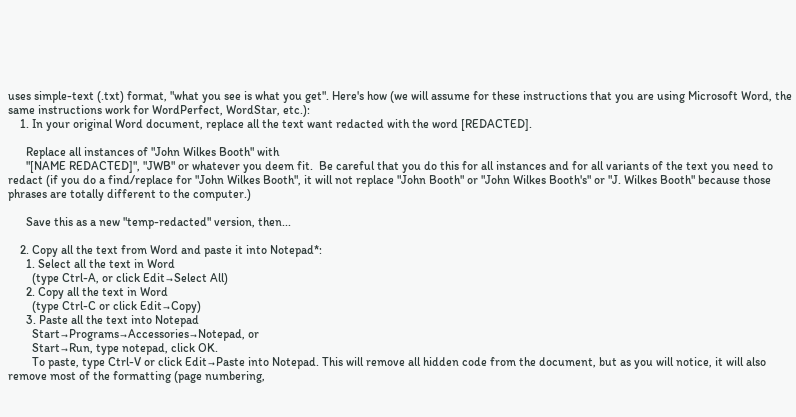uses simple-text (.txt) format, "what you see is what you get". Here's how (we will assume for these instructions that you are using Microsoft Word, the same instructions work for WordPerfect, WordStar, etc.):
    1. In your original Word document, replace all the text want redacted with the word [REDACTED].

      Replace all instances of "John Wilkes Booth" with
      "[NAME REDACTED]", "JWB" or whatever you deem fit.  Be careful that you do this for all instances and for all variants of the text you need to redact (if you do a find/replace for "John Wilkes Booth", it will not replace "John Booth" or "John Wilkes Booth's" or "J. Wilkes Booth" because those phrases are totally different to the computer.)

      Save this as a new "temp-redacted" version, then...

    2. Copy all the text from Word and paste it into Notepad*:
      1. Select all the text in Word
        (type Ctrl-A, or click Edit→Select All)
      2. Copy all the text in Word
        (type Ctrl-C or click Edit→Copy)
      3. Paste all the text into Notepad
        Start→Programs→Accessories→Notepad, or
        Start→Run, type notepad, click OK.
        To paste, type Ctrl-V or click Edit→Paste into Notepad. This will remove all hidden code from the document, but as you will notice, it will also remove most of the formatting (page numbering,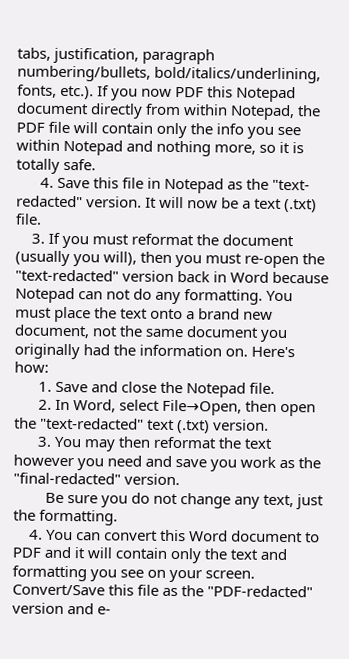tabs, justification, paragraph numbering/bullets, bold/italics/underlining, fonts, etc.). If you now PDF this Notepad document directly from within Notepad, the PDF file will contain only the info you see within Notepad and nothing more, so it is totally safe.
      4. Save this file in Notepad as the "text-redacted" version. It will now be a text (.txt) file.
    3. If you must reformat the document (usually you will), then you must re-open the "text-redacted" version back in Word because Notepad can not do any formatting. You must place the text onto a brand new document, not the same document you originally had the information on. Here's how:
      1. Save and close the Notepad file.
      2. In Word, select File→Open, then open the "text-redacted" text (.txt) version.
      3. You may then reformat the text however you need and save you work as the "final-redacted" version.
        Be sure you do not change any text, just the formatting.
    4. You can convert this Word document to PDF and it will contain only the text and formatting you see on your screen. Convert/Save this file as the "PDF-redacted" version and e-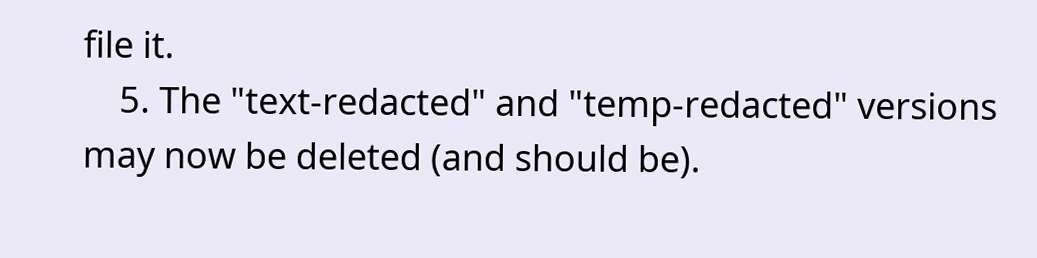file it.
    5. The "text-redacted" and "temp-redacted" versions may now be deleted (and should be).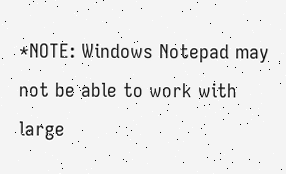*NOTE: Windows Notepad may not be able to work with large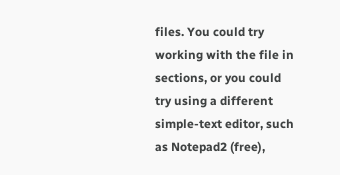files. You could try working with the file in sections, or you could try using a different simple-text editor, such as Notepad2 (free),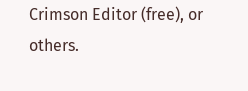Crimson Editor (free), or others.